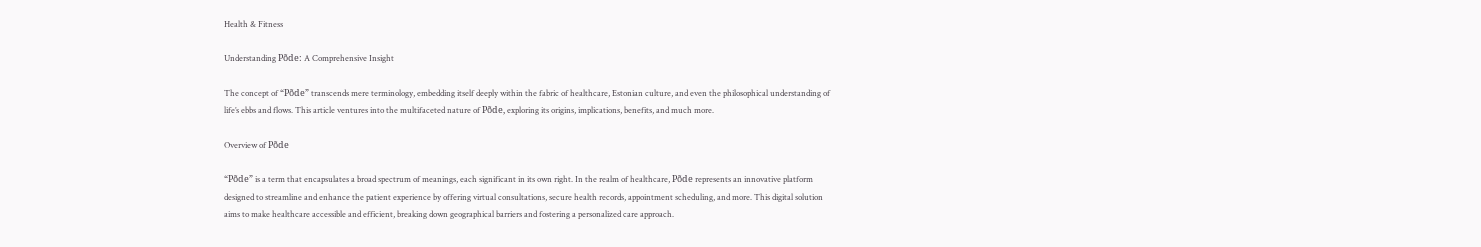Health & Fitness

Understanding Põde: A Comprehensive Insight

The concept of “Põde” transcends mere terminology, embedding itself deeply within the fabric of healthcare, Estonian culture, and even the philosophical understanding of life’s ebbs and flows. This article ventures into the multifaceted nature of Põde, exploring its origins, implications, benefits, and much more.

Overview of Põde

“Põde” is a term that encapsulates a broad spectrum of meanings, each significant in its own right. In the realm of healthcare, Põde represents an innovative platform designed to streamline and enhance the patient experience by offering virtual consultations, secure health records, appointment scheduling, and more. This digital solution aims to make healthcare accessible and efficient, breaking down geographical barriers and fostering a personalized care approach.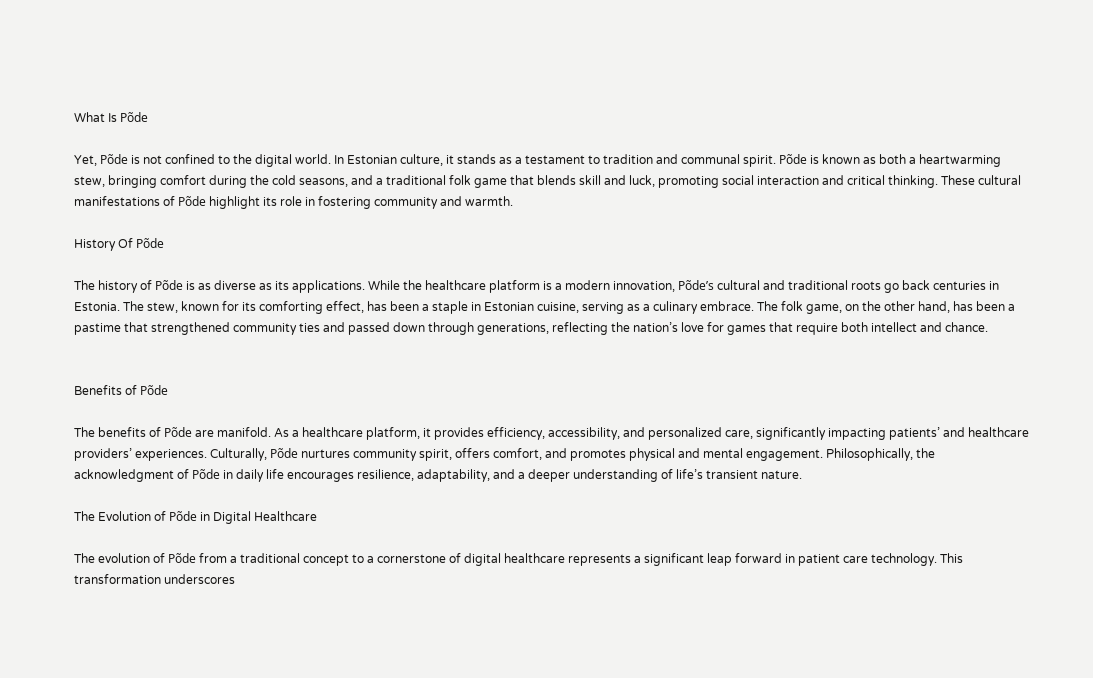What Is Põde

Yet, Põde is not confined to the digital world. In Estonian culture, it stands as a testament to tradition and communal spirit. Põde is known as both a heartwarming stew, bringing comfort during the cold seasons, and a traditional folk game that blends skill and luck, promoting social interaction and critical thinking. These cultural manifestations of Põde highlight its role in fostering community and warmth.

History Of Põde

The history of Põde is as diverse as its applications. While the healthcare platform is a modern innovation, Põde’s cultural and traditional roots go back centuries in Estonia. The stew, known for its comforting effect, has been a staple in Estonian cuisine, serving as a culinary embrace. The folk game, on the other hand, has been a pastime that strengthened community ties and passed down through generations, reflecting the nation’s love for games that require both intellect and chance.


Benefits of Põde

The benefits of Põde are manifold. As a healthcare platform, it provides efficiency, accessibility, and personalized care, significantly impacting patients’ and healthcare providers’ experiences. Culturally, Põde nurtures community spirit, offers comfort, and promotes physical and mental engagement. Philosophically, the acknowledgment of Põde in daily life encourages resilience, adaptability, and a deeper understanding of life’s transient nature.

The Evolution of Põde in Digital Healthcare

The evolution of Põde from a traditional concept to a cornerstone of digital healthcare represents a significant leap forward in patient care technology. This transformation underscores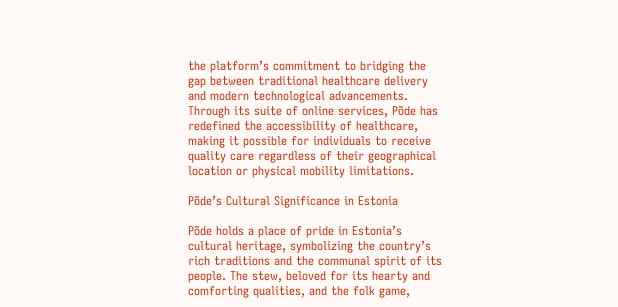the platform’s commitment to bridging the gap between traditional healthcare delivery and modern technological advancements. Through its suite of online services, Põde has redefined the accessibility of healthcare, making it possible for individuals to receive quality care regardless of their geographical location or physical mobility limitations.

Põde’s Cultural Significance in Estonia

Põde holds a place of pride in Estonia’s cultural heritage, symbolizing the country’s rich traditions and the communal spirit of its people. The stew, beloved for its hearty and comforting qualities, and the folk game,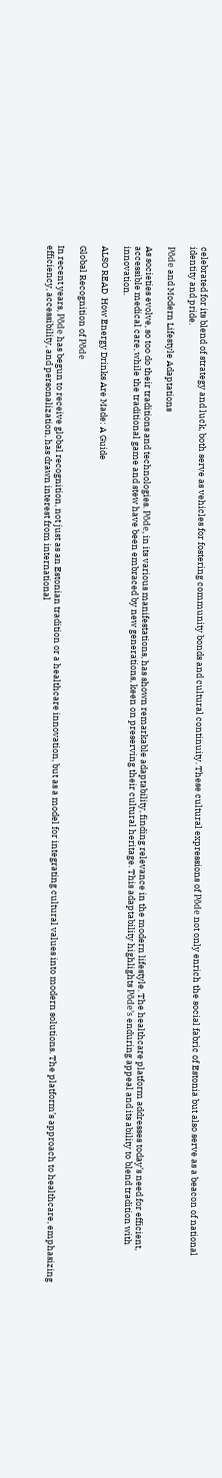celebrated for its blend of strategy and luck, both serve as vehicles for fostering community bonds and cultural continuity. These cultural expressions of Põde not only enrich the social fabric of Estonia but also serve as a beacon of national identity and pride.

Põde and Modern Lifestyle Adaptations

As societies evolve, so too do their traditions and technologies. Põde, in its various manifestations, has shown remarkable adaptability, finding relevance in the modern lifestyle. The healthcare platform addresses today’s need for efficient, accessible medical care, while the traditional game and stew have been embraced by new generations, keen on preserving their cultural heritage. This adaptability highlights Põde’s enduring appeal and its ability to blend tradition with innovation.

ALSO READ  How Energy Drinks Are Made: A Guide

Global Recognition of Põde

In recent years, Põde has begun to receive global recognition, not just as an Estonian tradition or a healthcare innovation, but as a model for integrating cultural values into modern solutions. The platform’s approach to healthcare, emphasizing efficiency, accessibility, and personalization, has drawn interest from international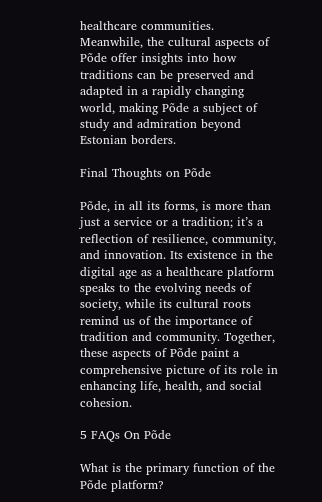healthcare communities. Meanwhile, the cultural aspects of Põde offer insights into how traditions can be preserved and adapted in a rapidly changing world, making Põde a subject of study and admiration beyond Estonian borders.

Final Thoughts on Põde

Põde, in all its forms, is more than just a service or a tradition; it’s a reflection of resilience, community, and innovation. Its existence in the digital age as a healthcare platform speaks to the evolving needs of society, while its cultural roots remind us of the importance of tradition and community. Together, these aspects of Põde paint a comprehensive picture of its role in enhancing life, health, and social cohesion.

5 FAQs On Põde

What is the primary function of the Põde platform?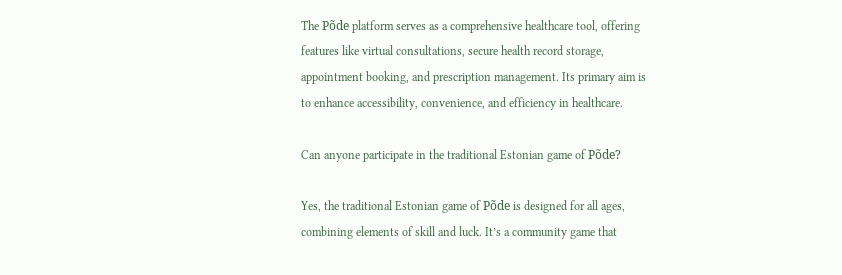The Põde platform serves as a comprehensive healthcare tool, offering features like virtual consultations, secure health record storage, appointment booking, and prescription management. Its primary aim is to enhance accessibility, convenience, and efficiency in healthcare.

Can anyone participate in the traditional Estonian game of Põde?

Yes, the traditional Estonian game of Põde is designed for all ages, combining elements of skill and luck. It’s a community game that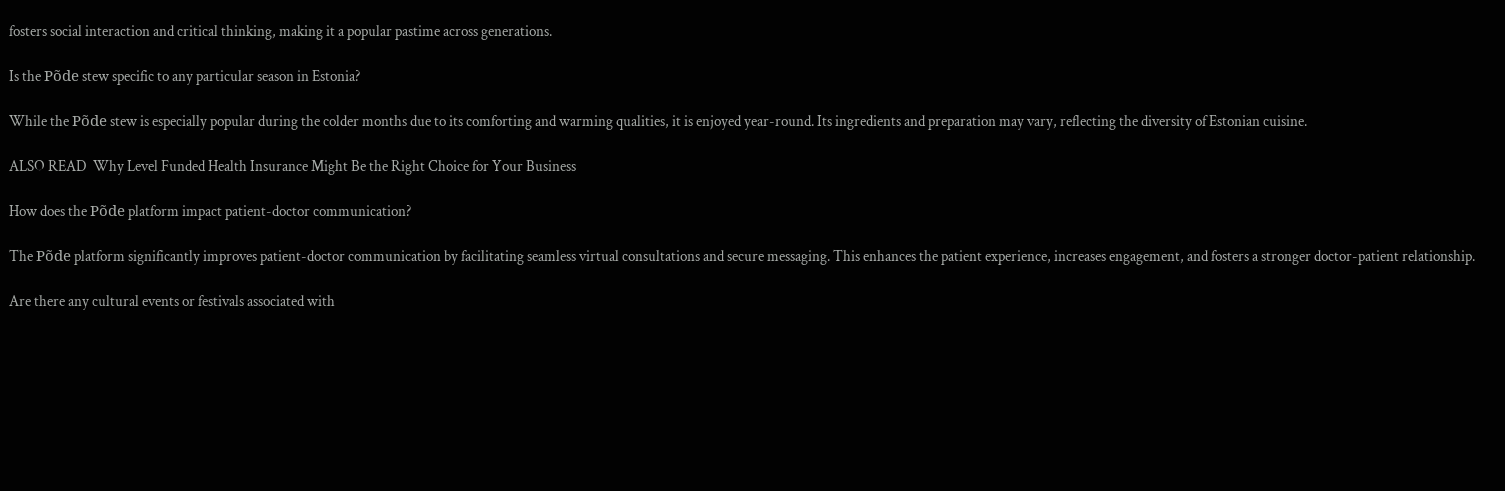fosters social interaction and critical thinking, making it a popular pastime across generations.

Is the Põde stew specific to any particular season in Estonia?

While the Põde stew is especially popular during the colder months due to its comforting and warming qualities, it is enjoyed year-round. Its ingredients and preparation may vary, reflecting the diversity of Estonian cuisine.

ALSO READ  Why Level Funded Health Insurance Might Be the Right Choice for Your Business

How does the Põde platform impact patient-doctor communication?

The Põde platform significantly improves patient-doctor communication by facilitating seamless virtual consultations and secure messaging. This enhances the patient experience, increases engagement, and fosters a stronger doctor-patient relationship.

Are there any cultural events or festivals associated with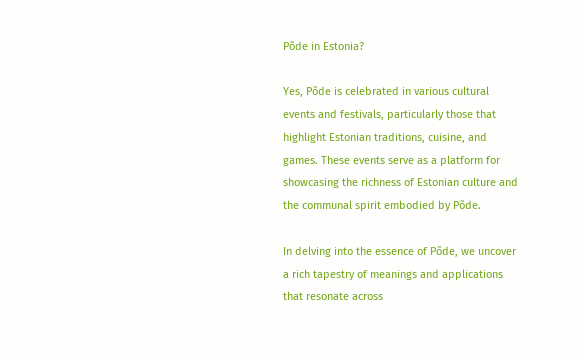Põde in Estonia?

Yes, Põde is celebrated in various cultural events and festivals, particularly those that highlight Estonian traditions, cuisine, and games. These events serve as a platform for showcasing the richness of Estonian culture and the communal spirit embodied by Põde.

In delving into the essence of Põde, we uncover a rich tapestry of meanings and applications that resonate across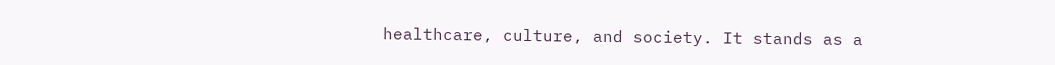healthcare, culture, and society. It stands as a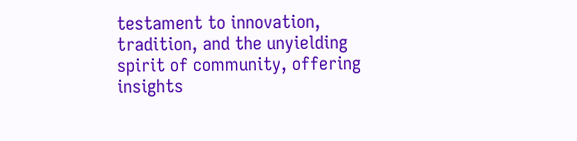testament to innovation, tradition, and the unyielding spirit of community, offering insights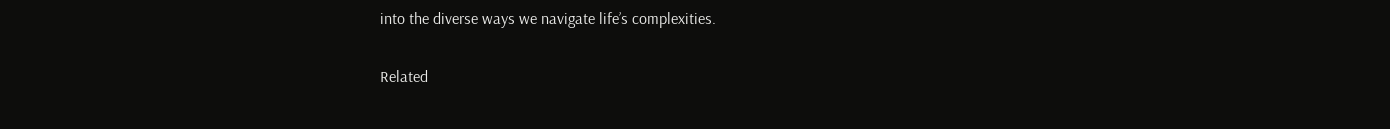into the diverse ways we navigate life’s complexities.

Related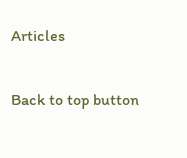Articles

Back to top button